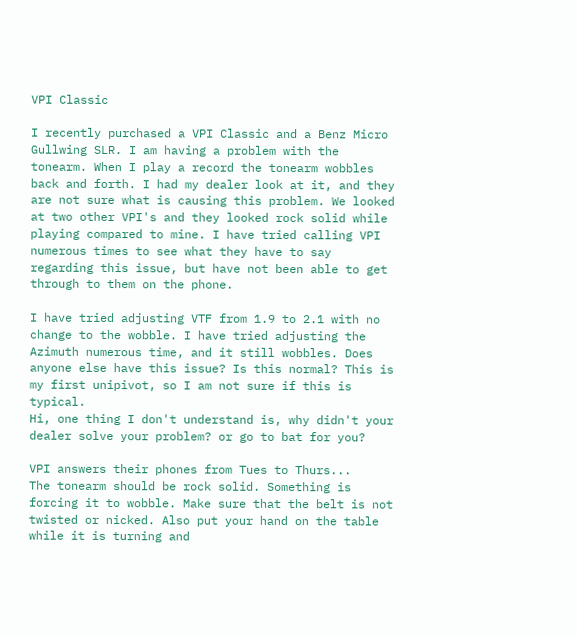VPI Classic

I recently purchased a VPI Classic and a Benz Micro Gullwing SLR. I am having a problem with the tonearm. When I play a record the tonearm wobbles back and forth. I had my dealer look at it, and they are not sure what is causing this problem. We looked at two other VPI's and they looked rock solid while playing compared to mine. I have tried calling VPI numerous times to see what they have to say regarding this issue, but have not been able to get through to them on the phone.

I have tried adjusting VTF from 1.9 to 2.1 with no change to the wobble. I have tried adjusting the Azimuth numerous time, and it still wobbles. Does anyone else have this issue? Is this normal? This is my first unipivot, so I am not sure if this is typical.
Hi, one thing I don't understand is, why didn't your dealer solve your problem? or go to bat for you?

VPI answers their phones from Tues to Thurs...
The tonearm should be rock solid. Something is forcing it to wobble. Make sure that the belt is not twisted or nicked. Also put your hand on the table while it is turning and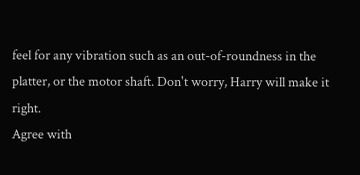feel for any vibration such as an out-of-roundness in the platter, or the motor shaft. Don't worry, Harry will make it right.
Agree with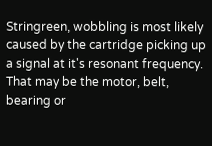Stringreen, wobbling is most likely caused by the cartridge picking up a signal at it's resonant frequency. That may be the motor, belt, bearing or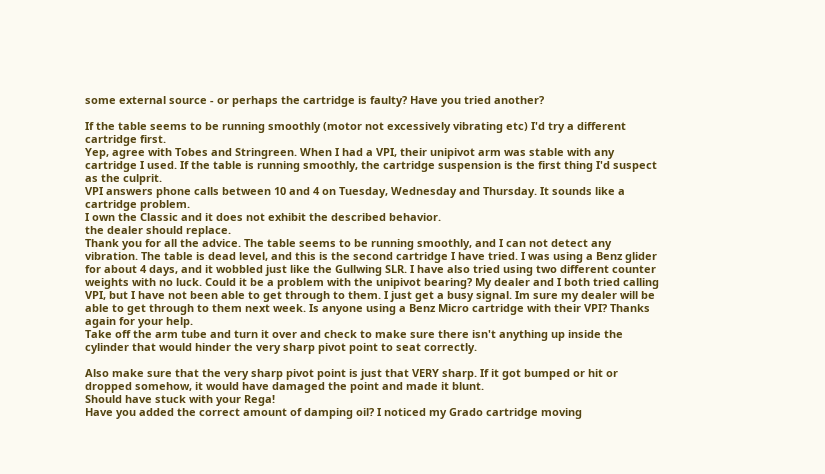some external source - or perhaps the cartridge is faulty? Have you tried another?

If the table seems to be running smoothly (motor not excessively vibrating etc) I'd try a different cartridge first.
Yep, agree with Tobes and Stringreen. When I had a VPI, their unipivot arm was stable with any cartridge I used. If the table is running smoothly, the cartridge suspension is the first thing I'd suspect as the culprit.
VPI answers phone calls between 10 and 4 on Tuesday, Wednesday and Thursday. It sounds like a cartridge problem.
I own the Classic and it does not exhibit the described behavior.
the dealer should replace.
Thank you for all the advice. The table seems to be running smoothly, and I can not detect any vibration. The table is dead level, and this is the second cartridge I have tried. I was using a Benz glider for about 4 days, and it wobbled just like the Gullwing SLR. I have also tried using two different counter weights with no luck. Could it be a problem with the unipivot bearing? My dealer and I both tried calling VPI, but I have not been able to get through to them. I just get a busy signal. Im sure my dealer will be able to get through to them next week. Is anyone using a Benz Micro cartridge with their VPI? Thanks again for your help.
Take off the arm tube and turn it over and check to make sure there isn't anything up inside the cylinder that would hinder the very sharp pivot point to seat correctly.

Also make sure that the very sharp pivot point is just that VERY sharp. If it got bumped or hit or dropped somehow, it would have damaged the point and made it blunt.
Should have stuck with your Rega!
Have you added the correct amount of damping oil? I noticed my Grado cartridge moving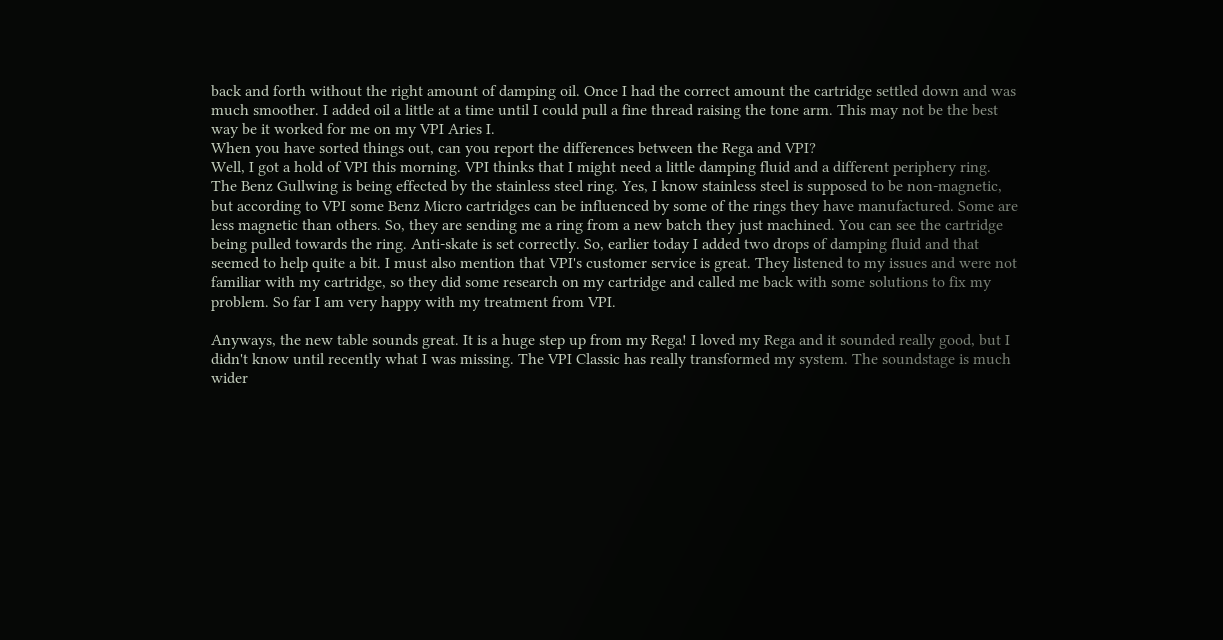back and forth without the right amount of damping oil. Once I had the correct amount the cartridge settled down and was much smoother. I added oil a little at a time until I could pull a fine thread raising the tone arm. This may not be the best way be it worked for me on my VPI Aries I.
When you have sorted things out, can you report the differences between the Rega and VPI?
Well, I got a hold of VPI this morning. VPI thinks that I might need a little damping fluid and a different periphery ring. The Benz Gullwing is being effected by the stainless steel ring. Yes, I know stainless steel is supposed to be non-magnetic, but according to VPI some Benz Micro cartridges can be influenced by some of the rings they have manufactured. Some are less magnetic than others. So, they are sending me a ring from a new batch they just machined. You can see the cartridge being pulled towards the ring. Anti-skate is set correctly. So, earlier today I added two drops of damping fluid and that seemed to help quite a bit. I must also mention that VPI's customer service is great. They listened to my issues and were not familiar with my cartridge, so they did some research on my cartridge and called me back with some solutions to fix my problem. So far I am very happy with my treatment from VPI.

Anyways, the new table sounds great. It is a huge step up from my Rega! I loved my Rega and it sounded really good, but I didn't know until recently what I was missing. The VPI Classic has really transformed my system. The soundstage is much wider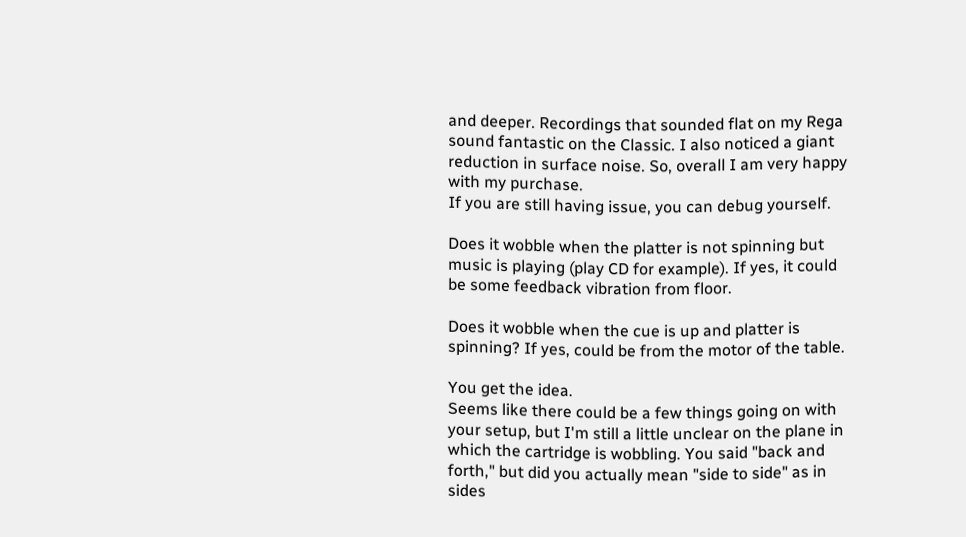and deeper. Recordings that sounded flat on my Rega sound fantastic on the Classic. I also noticed a giant reduction in surface noise. So, overall I am very happy with my purchase.
If you are still having issue, you can debug yourself.

Does it wobble when the platter is not spinning but music is playing (play CD for example). If yes, it could be some feedback vibration from floor.

Does it wobble when the cue is up and platter is spinning? If yes, could be from the motor of the table.

You get the idea.
Seems like there could be a few things going on with your setup, but I'm still a little unclear on the plane in which the cartridge is wobbling. You said "back and forth," but did you actually mean "side to side" as in sides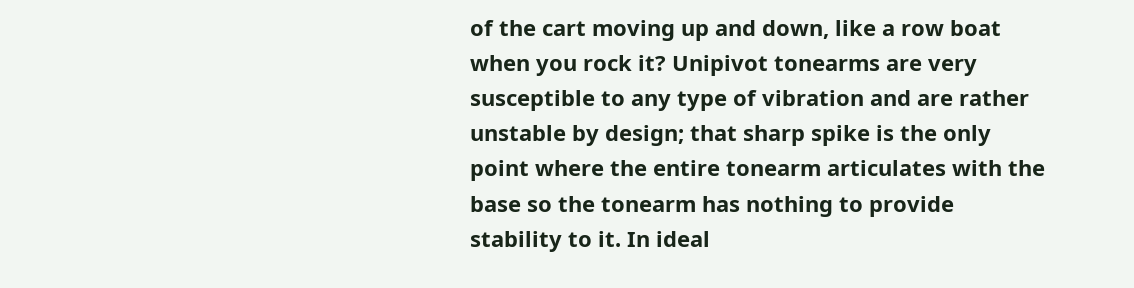of the cart moving up and down, like a row boat when you rock it? Unipivot tonearms are very susceptible to any type of vibration and are rather unstable by design; that sharp spike is the only point where the entire tonearm articulates with the base so the tonearm has nothing to provide stability to it. In ideal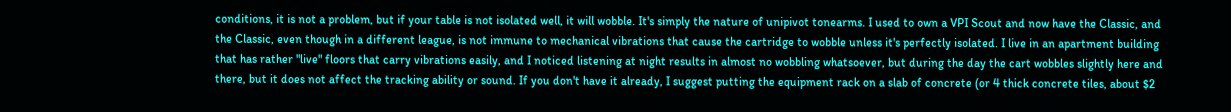conditions, it is not a problem, but if your table is not isolated well, it will wobble. It's simply the nature of unipivot tonearms. I used to own a VPI Scout and now have the Classic, and the Classic, even though in a different league, is not immune to mechanical vibrations that cause the cartridge to wobble unless it's perfectly isolated. I live in an apartment building that has rather "live" floors that carry vibrations easily, and I noticed listening at night results in almost no wobbling whatsoever, but during the day the cart wobbles slightly here and there, but it does not affect the tracking ability or sound. If you don't have it already, I suggest putting the equipment rack on a slab of concrete (or 4 thick concrete tiles, about $2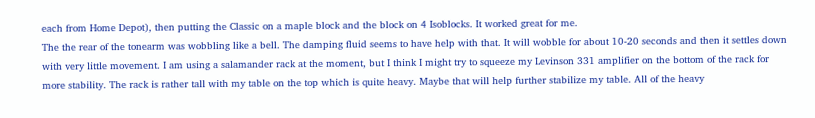each from Home Depot), then putting the Classic on a maple block and the block on 4 Isoblocks. It worked great for me.
The the rear of the tonearm was wobbling like a bell. The damping fluid seems to have help with that. It will wobble for about 10-20 seconds and then it settles down with very little movement. I am using a salamander rack at the moment, but I think I might try to squeeze my Levinson 331 amplifier on the bottom of the rack for more stability. The rack is rather tall with my table on the top which is quite heavy. Maybe that will help further stabilize my table. All of the heavy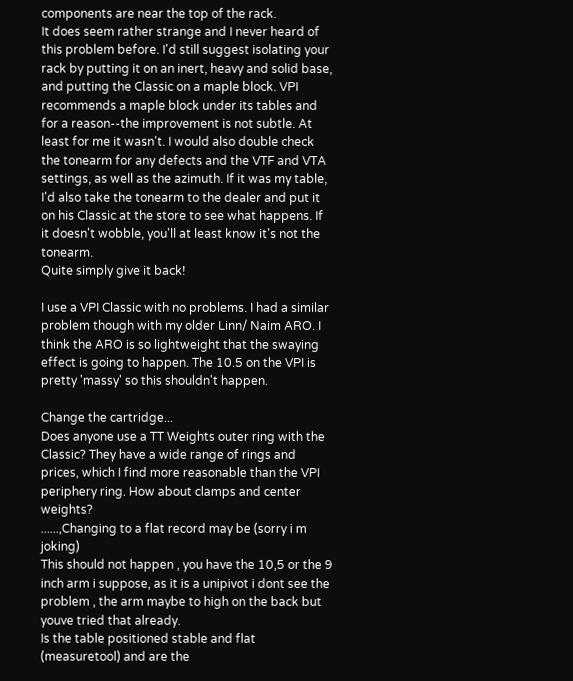components are near the top of the rack.
It does seem rather strange and I never heard of this problem before. I'd still suggest isolating your rack by putting it on an inert, heavy and solid base, and putting the Classic on a maple block. VPI recommends a maple block under its tables and for a reason--the improvement is not subtle. At least for me it wasn't. I would also double check the tonearm for any defects and the VTF and VTA settings, as well as the azimuth. If it was my table, I'd also take the tonearm to the dealer and put it on his Classic at the store to see what happens. If it doesn't wobble, you'll at least know it's not the tonearm.
Quite simply give it back!

I use a VPI Classic with no problems. I had a similar problem though with my older Linn/ Naim ARO. I think the ARO is so lightweight that the swaying effect is going to happen. The 10.5 on the VPI is pretty 'massy' so this shouldn't happen.

Change the cartridge...
Does anyone use a TT Weights outer ring with the Classic? They have a wide range of rings and prices, which I find more reasonable than the VPI periphery ring. How about clamps and center weights?
......,Changing to a flat record may be (sorry i m joking)
This should not happen , you have the 10,5 or the 9 inch arm i suppose, as it is a unipivot i dont see the problem , the arm maybe to high on the back but youve tried that already.
Is the table positioned stable and flat (measuretool) and are the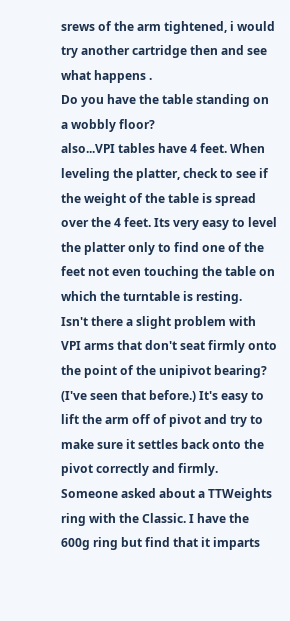srews of the arm tightened, i would try another cartridge then and see what happens .
Do you have the table standing on a wobbly floor?
also...VPI tables have 4 feet. When leveling the platter, check to see if the weight of the table is spread over the 4 feet. Its very easy to level the platter only to find one of the feet not even touching the table on which the turntable is resting.
Isn't there a slight problem with VPI arms that don't seat firmly onto the point of the unipivot bearing? (I've seen that before.) It's easy to lift the arm off of pivot and try to make sure it settles back onto the pivot correctly and firmly.
Someone asked about a TTWeights ring with the Classic. I have the 600g ring but find that it imparts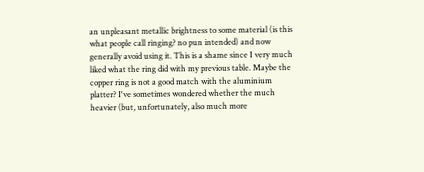an unpleasant metallic brightness to some material (is this what people call ringing? no pun intended) and now generally avoid using it. This is a shame since I very much liked what the ring did with my previous table. Maybe the copper ring is not a good match with the aluminium platter? I've sometimes wondered whether the much heavier (but, unfortunately, also much more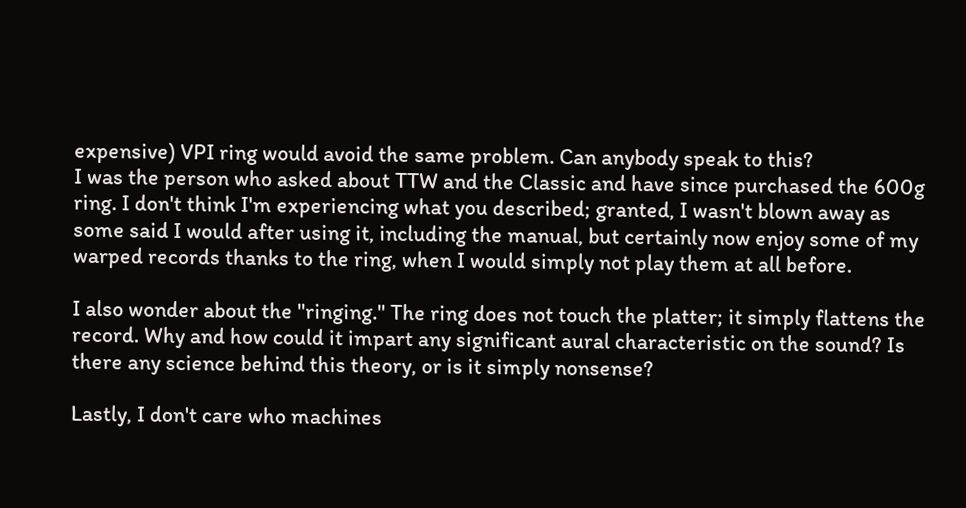expensive) VPI ring would avoid the same problem. Can anybody speak to this?
I was the person who asked about TTW and the Classic and have since purchased the 600g ring. I don't think I'm experiencing what you described; granted, I wasn't blown away as some said I would after using it, including the manual, but certainly now enjoy some of my warped records thanks to the ring, when I would simply not play them at all before.

I also wonder about the "ringing." The ring does not touch the platter; it simply flattens the record. Why and how could it impart any significant aural characteristic on the sound? Is there any science behind this theory, or is it simply nonsense?

Lastly, I don't care who machines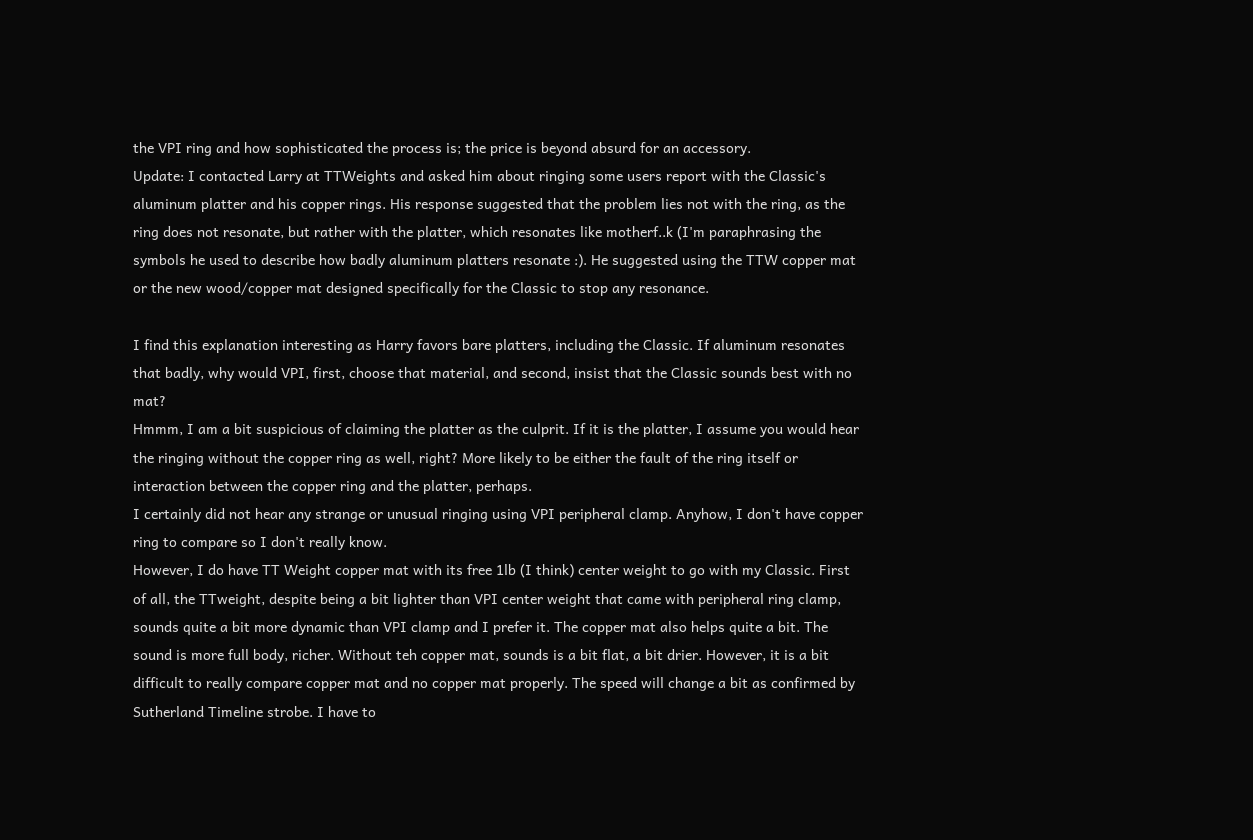the VPI ring and how sophisticated the process is; the price is beyond absurd for an accessory.
Update: I contacted Larry at TTWeights and asked him about ringing some users report with the Classic's aluminum platter and his copper rings. His response suggested that the problem lies not with the ring, as the ring does not resonate, but rather with the platter, which resonates like motherf..k (I'm paraphrasing the symbols he used to describe how badly aluminum platters resonate :). He suggested using the TTW copper mat or the new wood/copper mat designed specifically for the Classic to stop any resonance.

I find this explanation interesting as Harry favors bare platters, including the Classic. If aluminum resonates that badly, why would VPI, first, choose that material, and second, insist that the Classic sounds best with no mat?
Hmmm, I am a bit suspicious of claiming the platter as the culprit. If it is the platter, I assume you would hear the ringing without the copper ring as well, right? More likely to be either the fault of the ring itself or interaction between the copper ring and the platter, perhaps.
I certainly did not hear any strange or unusual ringing using VPI peripheral clamp. Anyhow, I don't have copper ring to compare so I don't really know.
However, I do have TT Weight copper mat with its free 1lb (I think) center weight to go with my Classic. First of all, the TTweight, despite being a bit lighter than VPI center weight that came with peripheral ring clamp, sounds quite a bit more dynamic than VPI clamp and I prefer it. The copper mat also helps quite a bit. The sound is more full body, richer. Without teh copper mat, sounds is a bit flat, a bit drier. However, it is a bit difficult to really compare copper mat and no copper mat properly. The speed will change a bit as confirmed by Sutherland Timeline strobe. I have to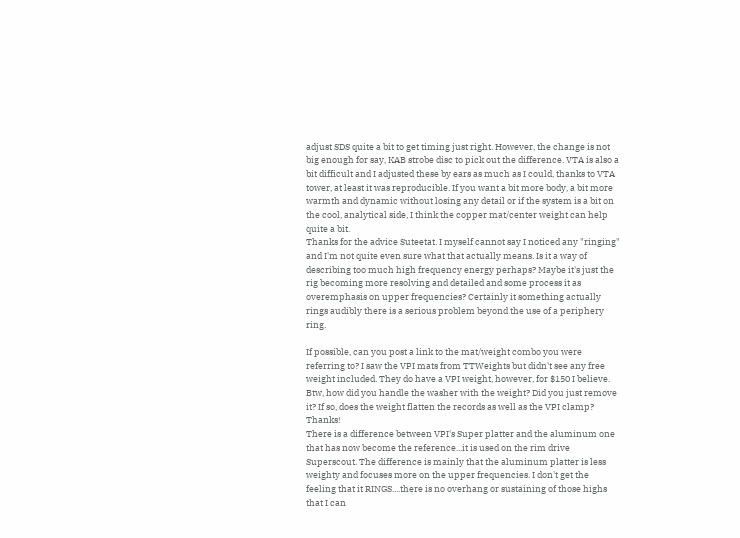adjust SDS quite a bit to get timing just right. However, the change is not big enough for say, KAB strobe disc to pick out the difference. VTA is also a bit difficult and I adjusted these by ears as much as I could, thanks to VTA tower, at least it was reproducible. If you want a bit more body, a bit more warmth and dynamic without losing any detail or if the system is a bit on the cool, analytical side, I think the copper mat/center weight can help quite a bit.
Thanks for the advice Suteetat. I myself cannot say I noticed any "ringing" and I'm not quite even sure what that actually means. Is it a way of describing too much high frequency energy perhaps? Maybe it's just the rig becoming more resolving and detailed and some process it as overemphasis on upper frequencies? Certainly it something actually rings audibly there is a serious problem beyond the use of a periphery ring.

If possible, can you post a link to the mat/weight combo you were referring to? I saw the VPI mats from TTWeights but didn't see any free weight included. They do have a VPI weight, however, for $150 I believe. Btw, how did you handle the washer with the weight? Did you just remove it? If so, does the weight flatten the records as well as the VPI clamp? Thanks!
There is a difference between VPI's Super platter and the aluminum one that has now become the reference...it is used on the rim drive Superscout. The difference is mainly that the aluminum platter is less weighty and focuses more on the upper frequencies. I don't get the feeling that it RINGS....there is no overhang or sustaining of those highs that I can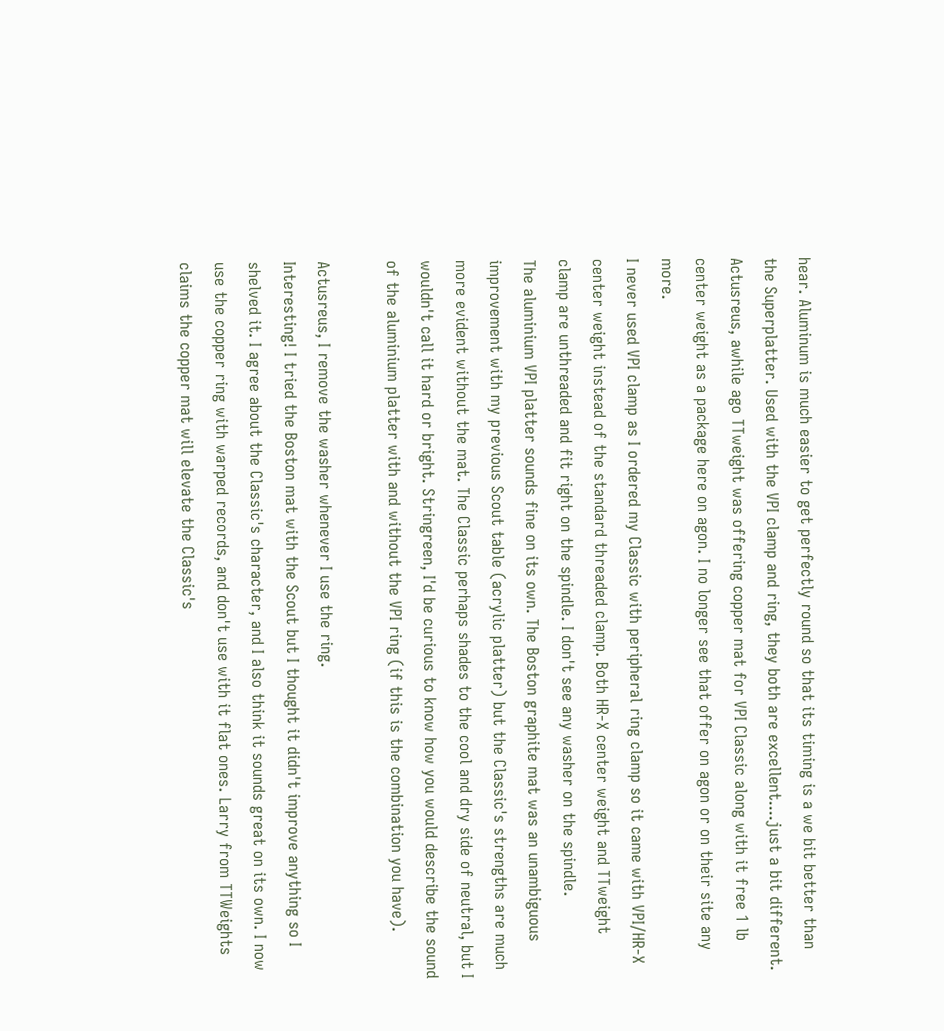hear. Aluminum is much easier to get perfectly round so that its timing is a we bit better than the Superplatter. Used with the VPI clamp and ring, they both are excellent....just a bit different.
Actusreus, awhile ago TTweight was offering copper mat for VPI Classic along with it free 1 lb center weight as a package here on agon. I no longer see that offer on agon or on their site any more.
I never used VPI clamp as I ordered my Classic with peripheral ring clamp so it came with VPI/HR-X center weight instead of the standard threaded clamp. Both HR-X center weight and TTweight clamp are unthreaded and fit right on the spindle. I don't see any washer on the spindle.
The aluminium VPI platter sounds fine on its own. The Boston graphite mat was an unambiguous improvement with my previous Scout table (acrylic platter) but the Classic's strengths are much more evident without the mat. The Classic perhaps shades to the cool and dry side of neutral, but I wouldn't call it hard or bright. Stringreen, I'd be curious to know how you would describe the sound of the aluminium platter with and without the VPI ring (if this is the combination you have).

Actusreus, I remove the washer whenever I use the ring.
Interesting! I tried the Boston mat with the Scout but I thought it didn't improve anything so I shelved it. I agree about the Classic's character, and I also think it sounds great on its own. I now use the copper ring with warped records, and don't use with it flat ones. Larry from TTWeights claims the copper mat will elevate the Classic's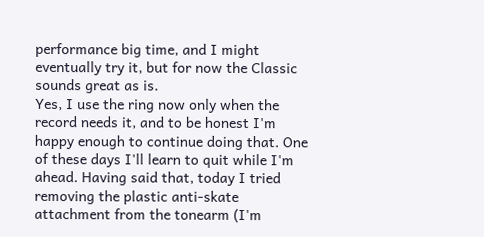performance big time, and I might eventually try it, but for now the Classic sounds great as is.
Yes, I use the ring now only when the record needs it, and to be honest I'm happy enough to continue doing that. One of these days I'll learn to quit while I'm ahead. Having said that, today I tried removing the plastic anti-skate attachment from the tonearm (I'm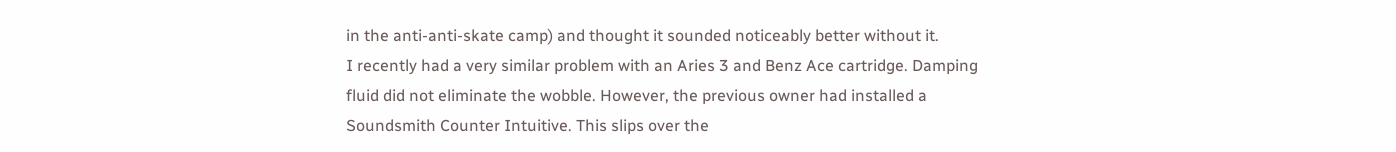in the anti-anti-skate camp) and thought it sounded noticeably better without it.
I recently had a very similar problem with an Aries 3 and Benz Ace cartridge. Damping fluid did not eliminate the wobble. However, the previous owner had installed a Soundsmith Counter Intuitive. This slips over the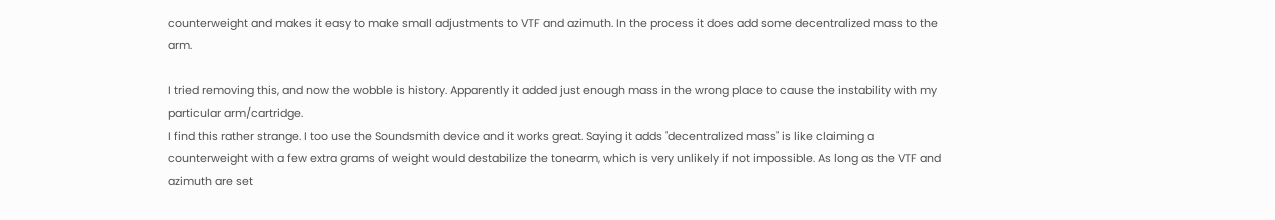counterweight and makes it easy to make small adjustments to VTF and azimuth. In the process it does add some decentralized mass to the arm.

I tried removing this, and now the wobble is history. Apparently it added just enough mass in the wrong place to cause the instability with my particular arm/cartridge.
I find this rather strange. I too use the Soundsmith device and it works great. Saying it adds "decentralized mass" is like claiming a counterweight with a few extra grams of weight would destabilize the tonearm, which is very unlikely if not impossible. As long as the VTF and azimuth are set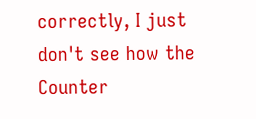correctly, I just don't see how the Counter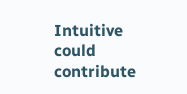Intuitive could contribute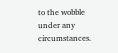to the wobble under any circumstances.